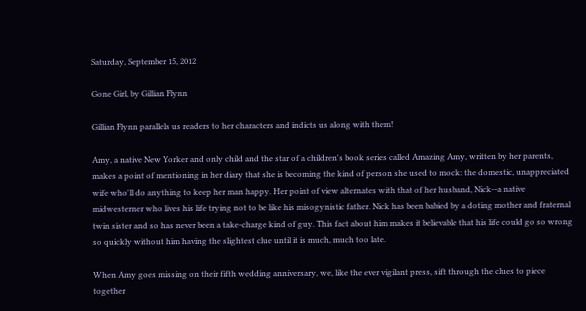Saturday, September 15, 2012

Gone Girl, by Gillian Flynn

Gillian Flynn parallels us readers to her characters and indicts us along with them!

Amy, a native New Yorker and only child and the star of a children's book series called Amazing Amy, written by her parents, makes a point of mentioning in her diary that she is becoming the kind of person she used to mock: the domestic, unappreciated wife who'll do anything to keep her man happy. Her point of view alternates with that of her husband, Nick--a native midwesterner who lives his life trying not to be like his misogynistic father. Nick has been babied by a doting mother and fraternal twin sister and so has never been a take-charge kind of guy. This fact about him makes it believable that his life could go so wrong so quickly without him having the slightest clue until it is much, much too late.

When Amy goes missing on their fifth wedding anniversary, we, like the ever vigilant press, sift through the clues to piece together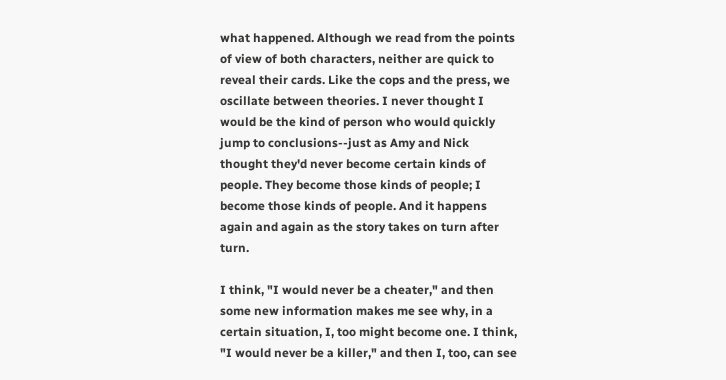what happened. Although we read from the points of view of both characters, neither are quick to reveal their cards. Like the cops and the press, we oscillate between theories. I never thought I would be the kind of person who would quickly jump to conclusions--just as Amy and Nick thought they'd never become certain kinds of people. They become those kinds of people; I become those kinds of people. And it happens again and again as the story takes on turn after turn.

I think, "I would never be a cheater," and then some new information makes me see why, in a certain situation, I, too might become one. I think, "I would never be a killer," and then I, too, can see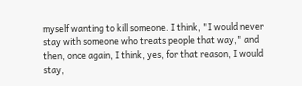myself wanting to kill someone. I think, "I would never stay with someone who treats people that way," and then, once again, I think, yes, for that reason, I would stay,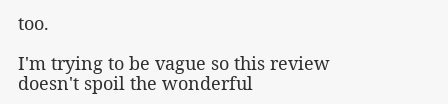too.

I'm trying to be vague so this review doesn't spoil the wonderful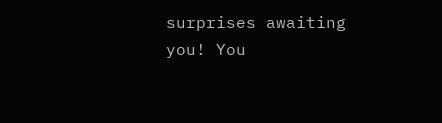surprises awaiting you! You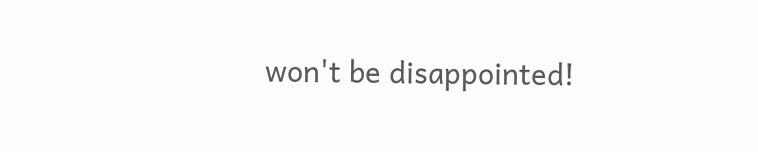won't be disappointed!